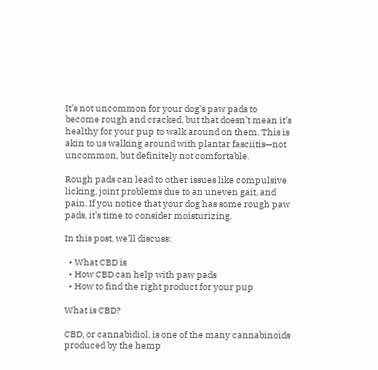It’s not uncommon for your dog’s paw pads to become rough and cracked, but that doesn’t mean it’s healthy for your pup to walk around on them. This is akin to us walking around with plantar fasciitis—not uncommon, but definitely not comfortable.

Rough pads can lead to other issues like compulsive licking, joint problems due to an uneven gait, and pain. If you notice that your dog has some rough paw pads, it’s time to consider moisturizing.

In this post, we’ll discuss:

  • What CBD is
  • How CBD can help with paw pads
  • How to find the right product for your pup

What is CBD?

CBD, or cannabidiol, is one of the many cannabinoids produced by the hemp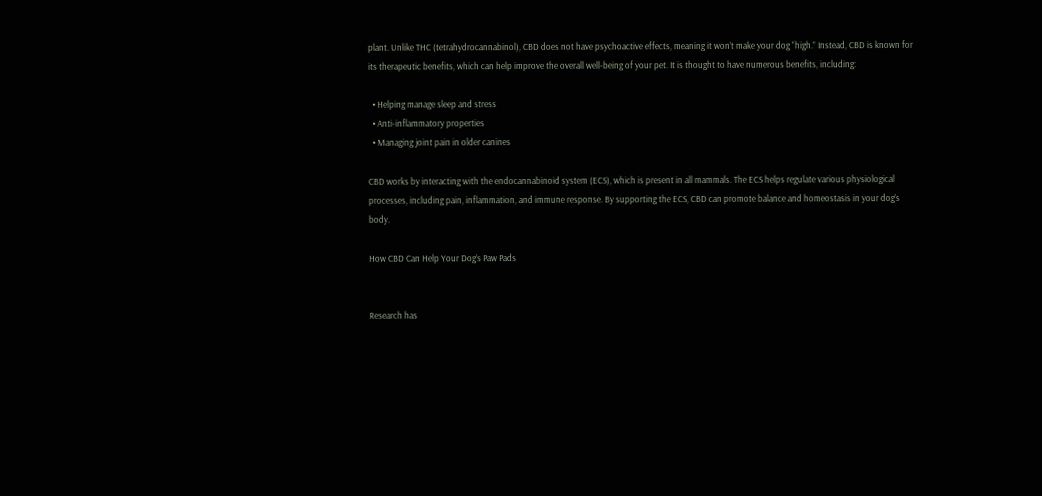plant. Unlike THC (tetrahydrocannabinol), CBD does not have psychoactive effects, meaning it won’t make your dog “high.” Instead, CBD is known for its therapeutic benefits, which can help improve the overall well-being of your pet. It is thought to have numerous benefits, including:

  • Helping manage sleep and stress
  • Anti-inflammatory properties
  • Managing joint pain in older canines

CBD works by interacting with the endocannabinoid system (ECS), which is present in all mammals. The ECS helps regulate various physiological processes, including pain, inflammation, and immune response. By supporting the ECS, CBD can promote balance and homeostasis in your dog’s body.

How CBD Can Help Your Dog’s Paw Pads


Research has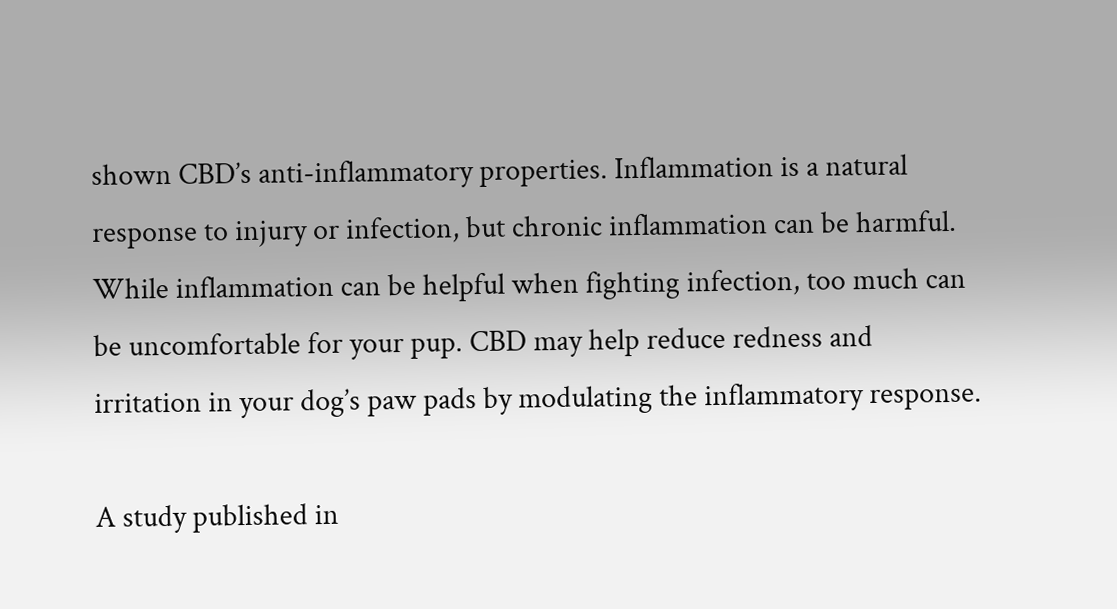shown CBD’s anti-inflammatory properties. Inflammation is a natural response to injury or infection, but chronic inflammation can be harmful. While inflammation can be helpful when fighting infection, too much can be uncomfortable for your pup. CBD may help reduce redness and irritation in your dog’s paw pads by modulating the inflammatory response.

A study published in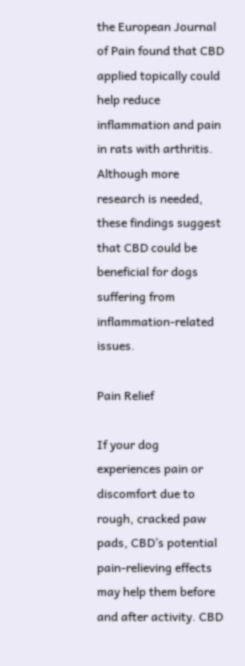the European Journal of Pain found that CBD applied topically could help reduce inflammation and pain in rats with arthritis. Although more research is needed, these findings suggest that CBD could be beneficial for dogs suffering from inflammation-related issues.

Pain Relief

If your dog experiences pain or discomfort due to rough, cracked paw pads, CBD’s potential pain-relieving effects may help them before and after activity. CBD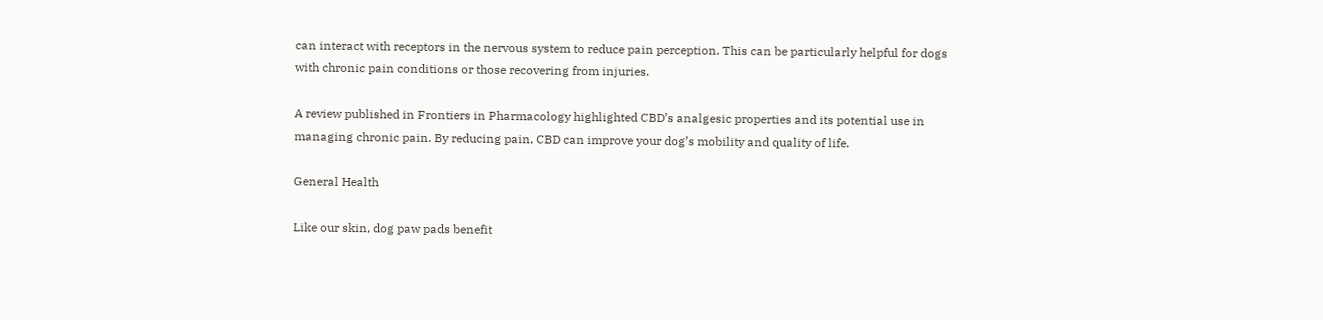can interact with receptors in the nervous system to reduce pain perception. This can be particularly helpful for dogs with chronic pain conditions or those recovering from injuries.

A review published in Frontiers in Pharmacology highlighted CBD’s analgesic properties and its potential use in managing chronic pain. By reducing pain, CBD can improve your dog’s mobility and quality of life.

General Health

Like our skin, dog paw pads benefit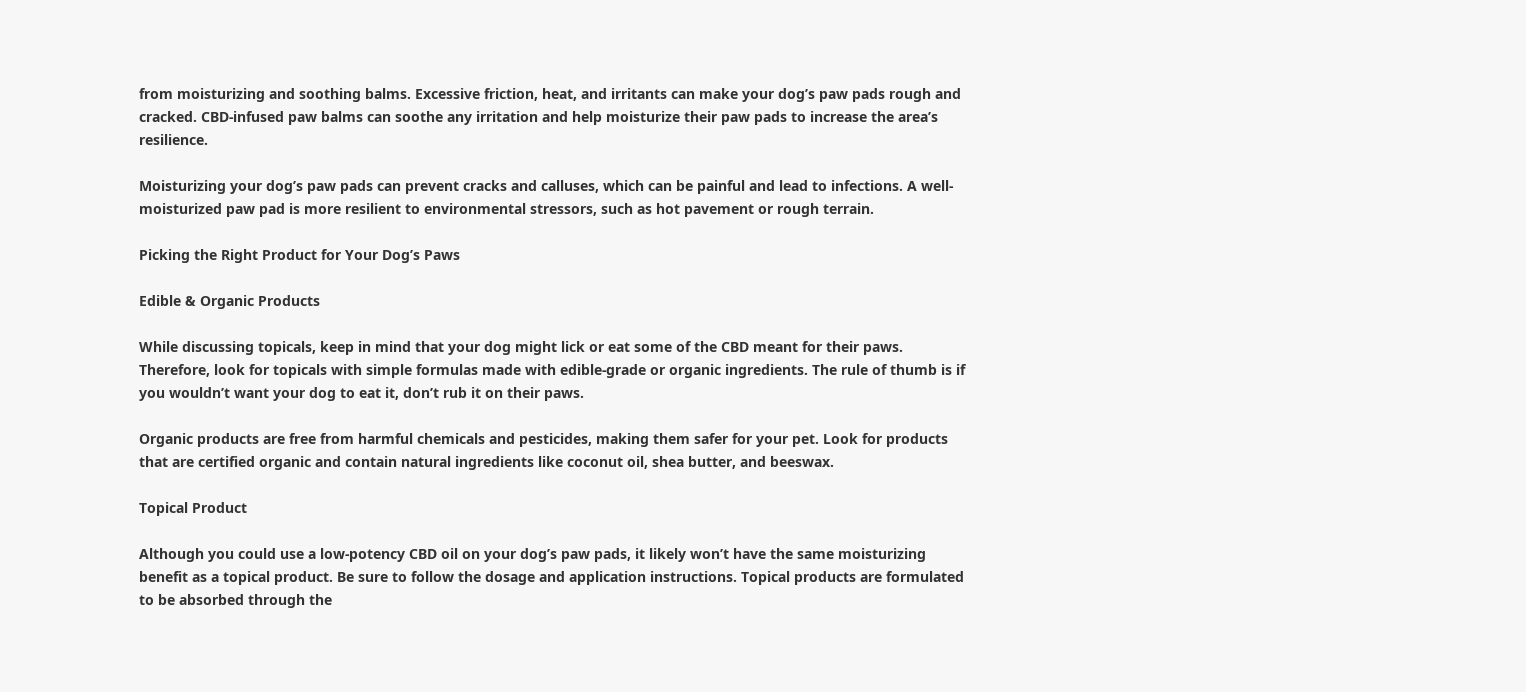from moisturizing and soothing balms. Excessive friction, heat, and irritants can make your dog’s paw pads rough and cracked. CBD-infused paw balms can soothe any irritation and help moisturize their paw pads to increase the area’s resilience.

Moisturizing your dog’s paw pads can prevent cracks and calluses, which can be painful and lead to infections. A well-moisturized paw pad is more resilient to environmental stressors, such as hot pavement or rough terrain.

Picking the Right Product for Your Dog’s Paws

Edible & Organic Products

While discussing topicals, keep in mind that your dog might lick or eat some of the CBD meant for their paws. Therefore, look for topicals with simple formulas made with edible-grade or organic ingredients. The rule of thumb is if you wouldn’t want your dog to eat it, don’t rub it on their paws.

Organic products are free from harmful chemicals and pesticides, making them safer for your pet. Look for products that are certified organic and contain natural ingredients like coconut oil, shea butter, and beeswax.

Topical Product

Although you could use a low-potency CBD oil on your dog’s paw pads, it likely won’t have the same moisturizing benefit as a topical product. Be sure to follow the dosage and application instructions. Topical products are formulated to be absorbed through the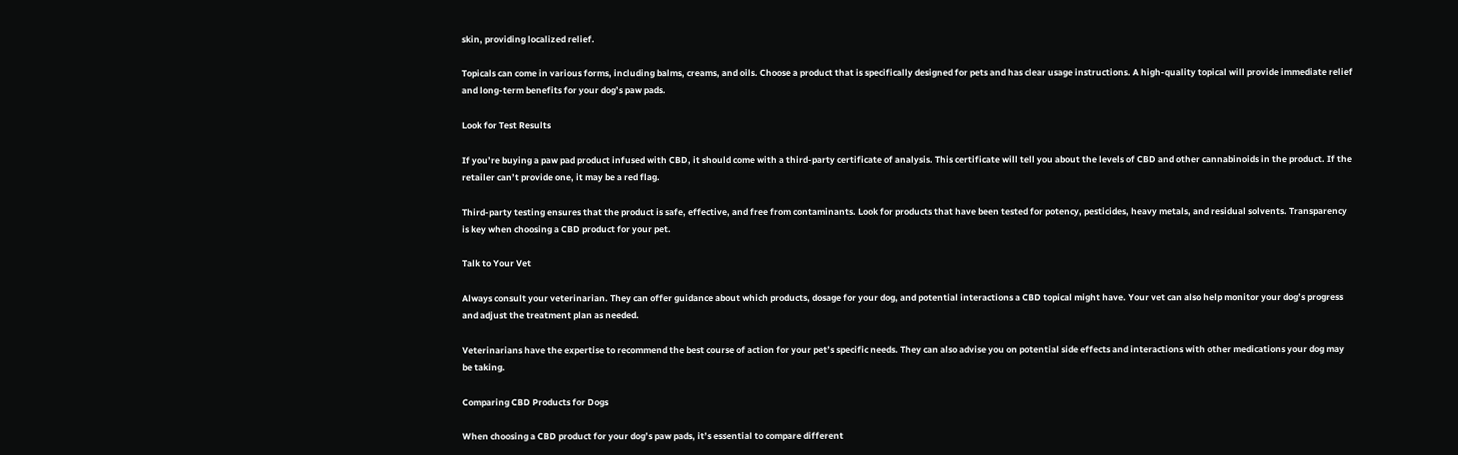skin, providing localized relief.

Topicals can come in various forms, including balms, creams, and oils. Choose a product that is specifically designed for pets and has clear usage instructions. A high-quality topical will provide immediate relief and long-term benefits for your dog’s paw pads.

Look for Test Results

If you’re buying a paw pad product infused with CBD, it should come with a third-party certificate of analysis. This certificate will tell you about the levels of CBD and other cannabinoids in the product. If the retailer can’t provide one, it may be a red flag.

Third-party testing ensures that the product is safe, effective, and free from contaminants. Look for products that have been tested for potency, pesticides, heavy metals, and residual solvents. Transparency is key when choosing a CBD product for your pet.

Talk to Your Vet

Always consult your veterinarian. They can offer guidance about which products, dosage for your dog, and potential interactions a CBD topical might have. Your vet can also help monitor your dog’s progress and adjust the treatment plan as needed.

Veterinarians have the expertise to recommend the best course of action for your pet’s specific needs. They can also advise you on potential side effects and interactions with other medications your dog may be taking.

Comparing CBD Products for Dogs

When choosing a CBD product for your dog’s paw pads, it’s essential to compare different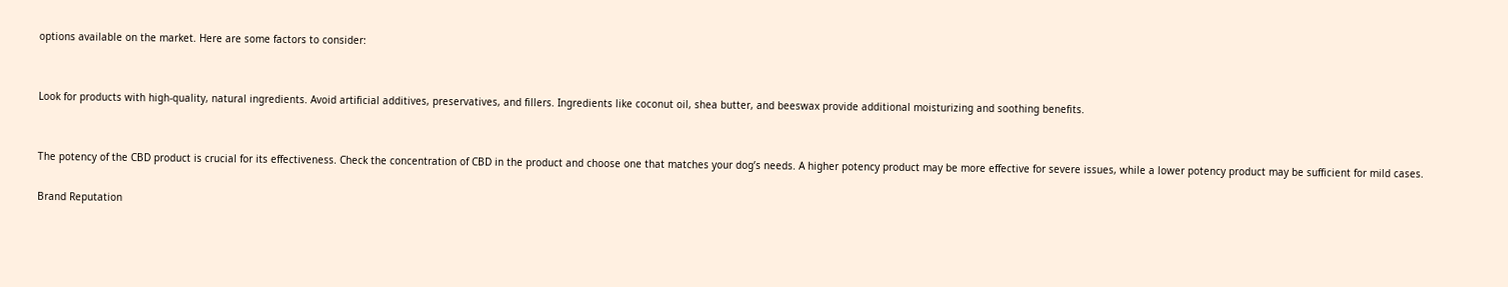options available on the market. Here are some factors to consider:


Look for products with high-quality, natural ingredients. Avoid artificial additives, preservatives, and fillers. Ingredients like coconut oil, shea butter, and beeswax provide additional moisturizing and soothing benefits.


The potency of the CBD product is crucial for its effectiveness. Check the concentration of CBD in the product and choose one that matches your dog’s needs. A higher potency product may be more effective for severe issues, while a lower potency product may be sufficient for mild cases.

Brand Reputation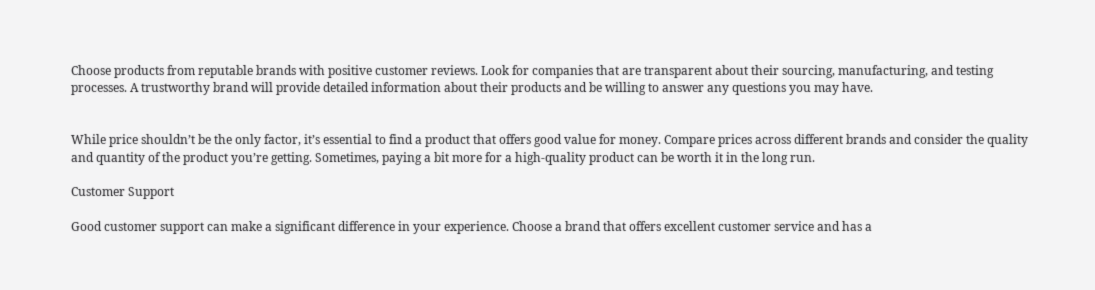Choose products from reputable brands with positive customer reviews. Look for companies that are transparent about their sourcing, manufacturing, and testing processes. A trustworthy brand will provide detailed information about their products and be willing to answer any questions you may have.


While price shouldn’t be the only factor, it’s essential to find a product that offers good value for money. Compare prices across different brands and consider the quality and quantity of the product you’re getting. Sometimes, paying a bit more for a high-quality product can be worth it in the long run.

Customer Support

Good customer support can make a significant difference in your experience. Choose a brand that offers excellent customer service and has a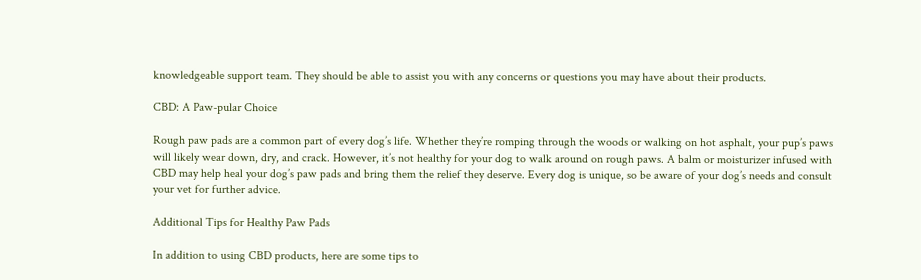knowledgeable support team. They should be able to assist you with any concerns or questions you may have about their products.

CBD: A Paw-pular Choice

Rough paw pads are a common part of every dog’s life. Whether they’re romping through the woods or walking on hot asphalt, your pup’s paws will likely wear down, dry, and crack. However, it’s not healthy for your dog to walk around on rough paws. A balm or moisturizer infused with CBD may help heal your dog’s paw pads and bring them the relief they deserve. Every dog is unique, so be aware of your dog’s needs and consult your vet for further advice.

Additional Tips for Healthy Paw Pads

In addition to using CBD products, here are some tips to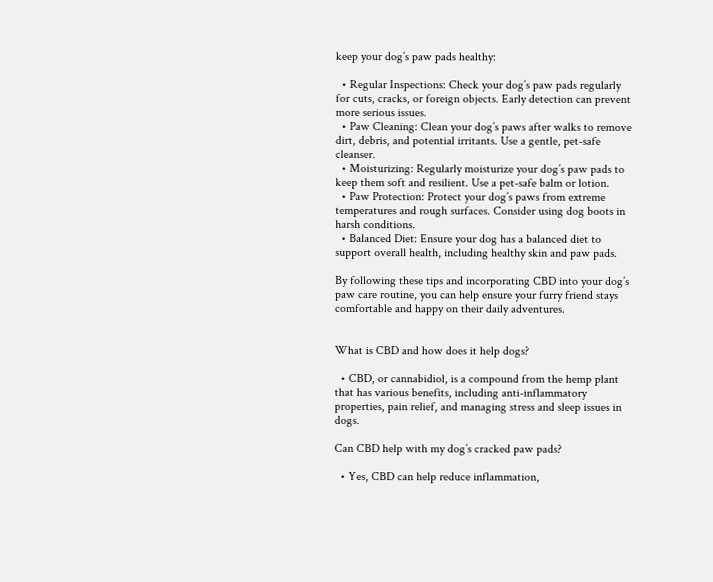keep your dog’s paw pads healthy:

  • Regular Inspections: Check your dog’s paw pads regularly for cuts, cracks, or foreign objects. Early detection can prevent more serious issues.
  • Paw Cleaning: Clean your dog’s paws after walks to remove dirt, debris, and potential irritants. Use a gentle, pet-safe cleanser.
  • Moisturizing: Regularly moisturize your dog’s paw pads to keep them soft and resilient. Use a pet-safe balm or lotion.
  • Paw Protection: Protect your dog’s paws from extreme temperatures and rough surfaces. Consider using dog boots in harsh conditions.
  • Balanced Diet: Ensure your dog has a balanced diet to support overall health, including healthy skin and paw pads.

By following these tips and incorporating CBD into your dog’s paw care routine, you can help ensure your furry friend stays comfortable and happy on their daily adventures.


What is CBD and how does it help dogs?

  • CBD, or cannabidiol, is a compound from the hemp plant that has various benefits, including anti-inflammatory properties, pain relief, and managing stress and sleep issues in dogs.

Can CBD help with my dog’s cracked paw pads?

  • Yes, CBD can help reduce inflammation,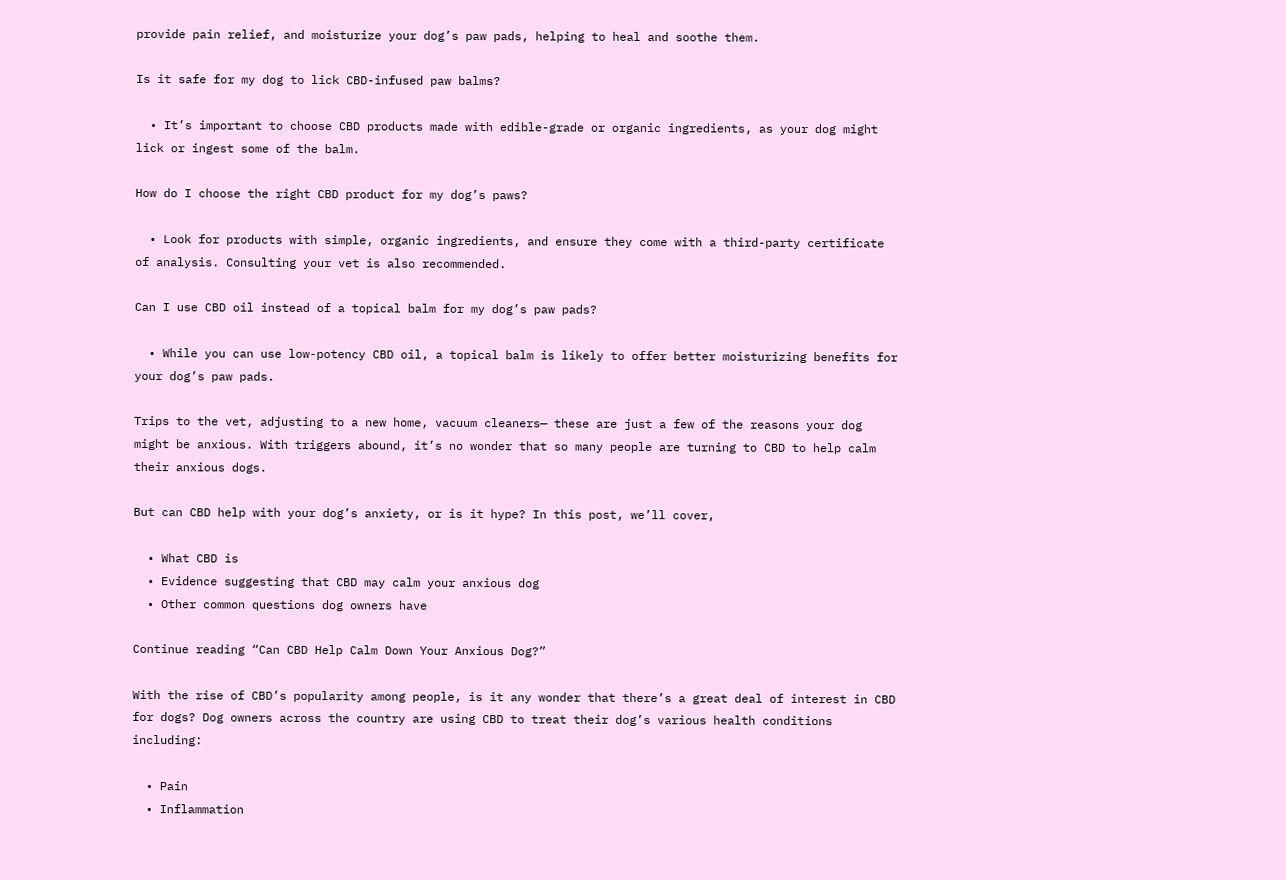provide pain relief, and moisturize your dog’s paw pads, helping to heal and soothe them.

Is it safe for my dog to lick CBD-infused paw balms?

  • It’s important to choose CBD products made with edible-grade or organic ingredients, as your dog might lick or ingest some of the balm.

How do I choose the right CBD product for my dog’s paws?

  • Look for products with simple, organic ingredients, and ensure they come with a third-party certificate of analysis. Consulting your vet is also recommended.

Can I use CBD oil instead of a topical balm for my dog’s paw pads?

  • While you can use low-potency CBD oil, a topical balm is likely to offer better moisturizing benefits for your dog’s paw pads.

Trips to the vet, adjusting to a new home, vacuum cleaners— these are just a few of the reasons your dog might be anxious. With triggers abound, it’s no wonder that so many people are turning to CBD to help calm their anxious dogs.

But can CBD help with your dog’s anxiety, or is it hype? In this post, we’ll cover,

  • What CBD is
  • Evidence suggesting that CBD may calm your anxious dog
  • Other common questions dog owners have

Continue reading “Can CBD Help Calm Down Your Anxious Dog?”

With the rise of CBD’s popularity among people, is it any wonder that there’s a great deal of interest in CBD for dogs? Dog owners across the country are using CBD to treat their dog’s various health conditions including:

  • Pain
  • Inflammation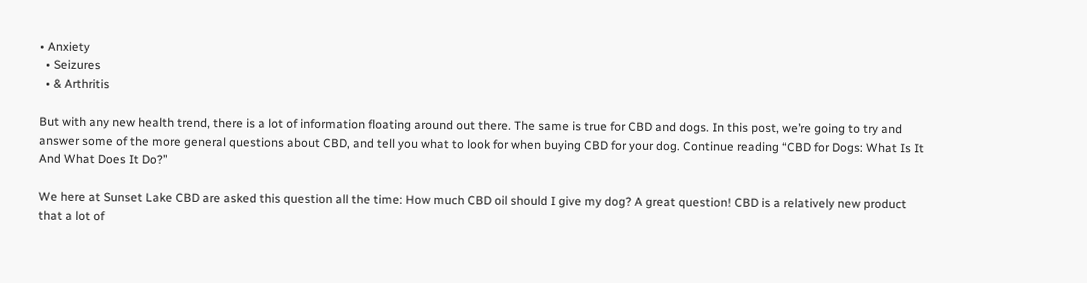• Anxiety
  • Seizures
  • & Arthritis

But with any new health trend, there is a lot of information floating around out there. The same is true for CBD and dogs. In this post, we’re going to try and answer some of the more general questions about CBD, and tell you what to look for when buying CBD for your dog. Continue reading “CBD for Dogs: What Is It And What Does It Do?”

We here at Sunset Lake CBD are asked this question all the time: How much CBD oil should I give my dog? A great question! CBD is a relatively new product that a lot of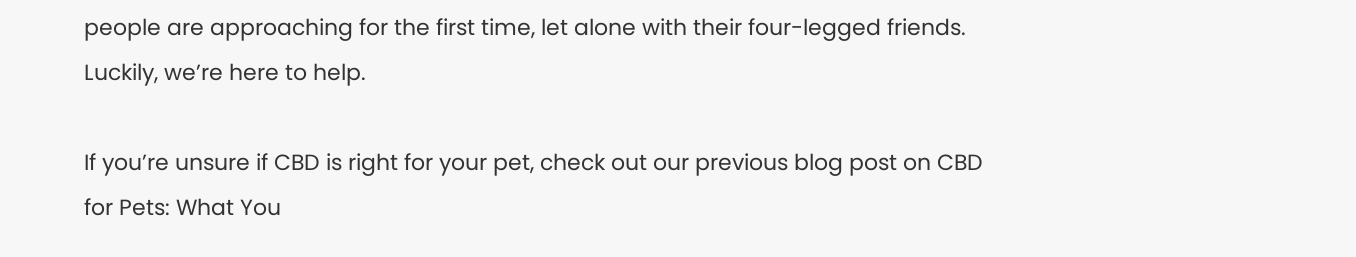people are approaching for the first time, let alone with their four-legged friends. Luckily, we’re here to help.

If you’re unsure if CBD is right for your pet, check out our previous blog post on CBD for Pets: What You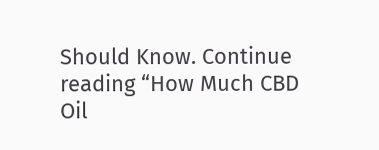Should Know. Continue reading “How Much CBD Oil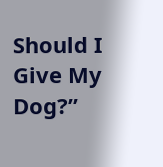Should I Give My Dog?”